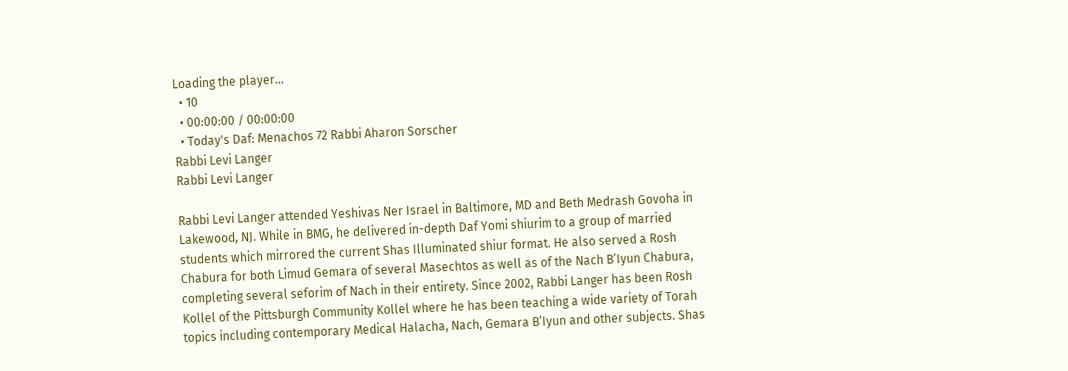Loading the player...
  • 10
  • 00:00:00 / 00:00:00
  • Today's Daf: Menachos 72 Rabbi Aharon Sorscher
Rabbi Levi Langer
Rabbi Levi Langer

Rabbi Levi Langer attended Yeshivas Ner Israel in Baltimore, MD and Beth Medrash Govoha in Lakewood, NJ. While in BMG, he delivered in-depth Daf Yomi shiurim to a group of married students which mirrored the current Shas Illuminated shiur format. He also served a Rosh Chabura for both Limud Gemara of several Masechtos as well as of the Nach B’Iyun Chabura, completing several seforim of Nach in their entirety. Since 2002, Rabbi Langer has been Rosh Kollel of the Pittsburgh Community Kollel where he has been teaching a wide variety of Torah topics including contemporary Medical Halacha, Nach, Gemara B’Iyun and other subjects. Shas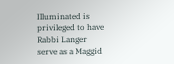Illuminated is privileged to have Rabbi Langer serve as a Maggid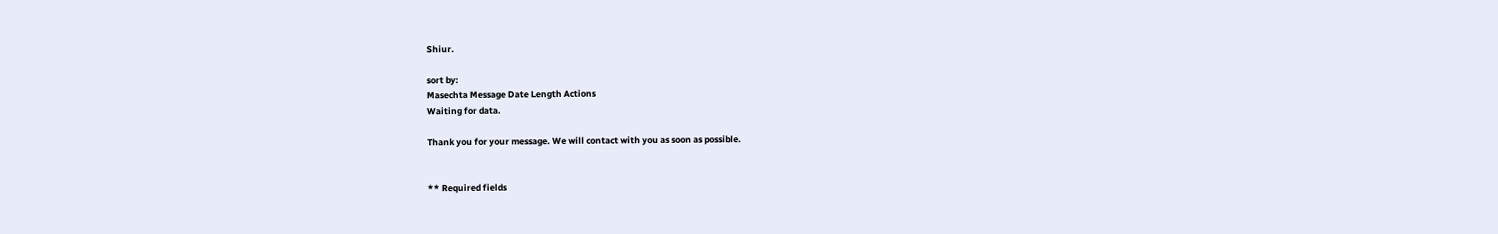Shiur.

sort by:
Masechta Message Date Length Actions
Waiting for data.

Thank you for your message. We will contact with you as soon as possible.


** Required fields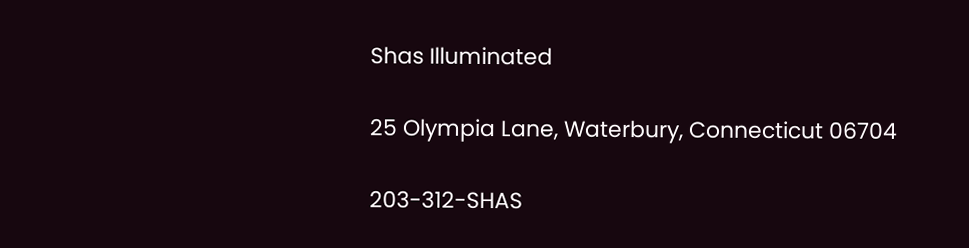Shas Illuminated

25 Olympia Lane, Waterbury, Connecticut 06704

203-312-SHAS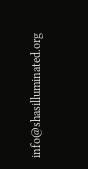info@shasilluminated.org